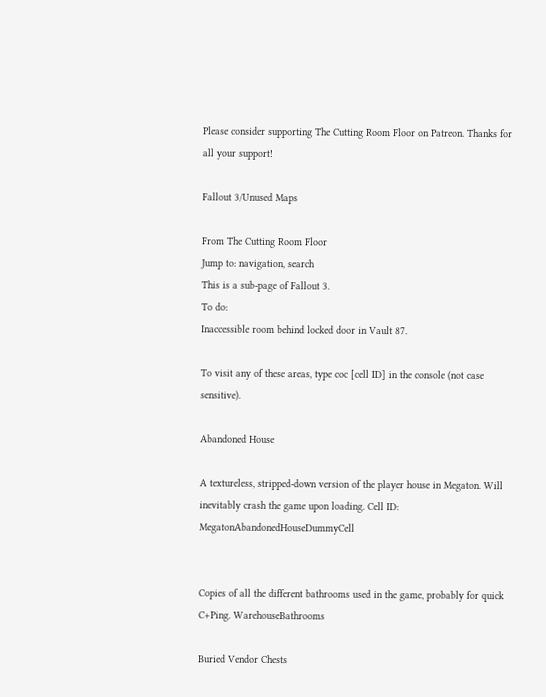Please consider supporting The Cutting Room Floor on Patreon. Thanks for all your support!

Fallout 3/Unused Maps

From The Cutting Room Floor
Jump to: navigation, search
This is a sub-page of Fallout 3.
To do:
Inaccessible room behind locked door in Vault 87.

To visit any of these areas, type coc [cell ID] in the console (not case sensitive).

Abandoned House

A textureless, stripped-down version of the player house in Megaton. Will inevitably crash the game upon loading. Cell ID: MegatonAbandonedHouseDummyCell


Copies of all the different bathrooms used in the game, probably for quick C+Ping. WarehouseBathrooms

Buried Vendor Chests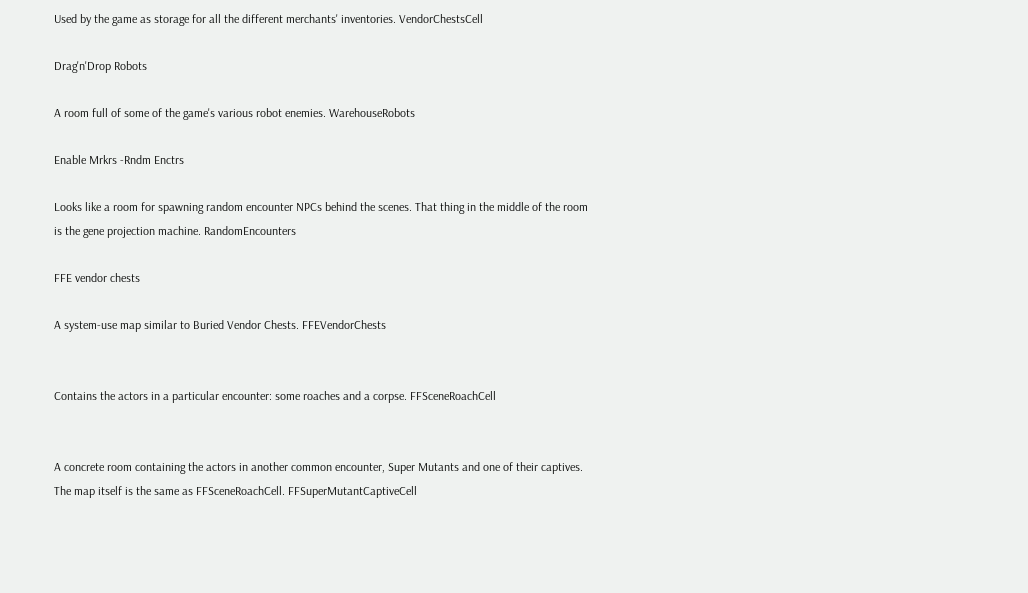Used by the game as storage for all the different merchants' inventories. VendorChestsCell

Drag'n'Drop Robots

A room full of some of the game's various robot enemies. WarehouseRobots

Enable Mrkrs -Rndm Enctrs

Looks like a room for spawning random encounter NPCs behind the scenes. That thing in the middle of the room is the gene projection machine. RandomEncounters

FFE vendor chests

A system-use map similar to Buried Vendor Chests. FFEVendorChests


Contains the actors in a particular encounter: some roaches and a corpse. FFSceneRoachCell


A concrete room containing the actors in another common encounter, Super Mutants and one of their captives. The map itself is the same as FFSceneRoachCell. FFSuperMutantCaptiveCell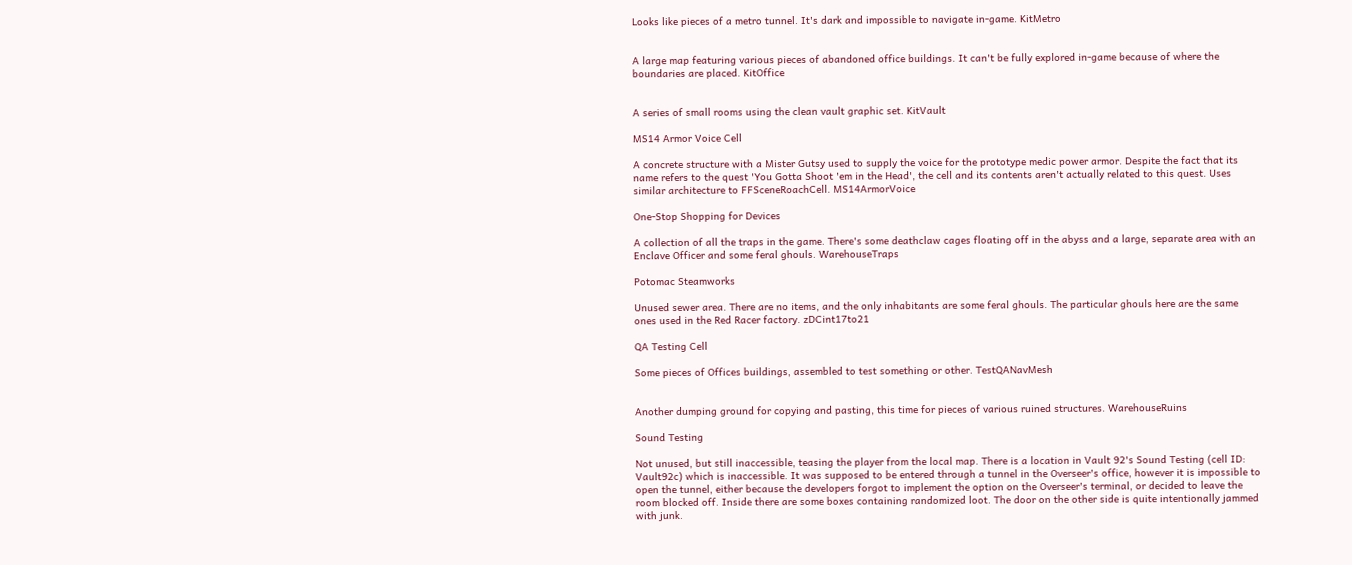Looks like pieces of a metro tunnel. It's dark and impossible to navigate in-game. KitMetro


A large map featuring various pieces of abandoned office buildings. It can't be fully explored in-game because of where the boundaries are placed. KitOffice


A series of small rooms using the clean vault graphic set. KitVault

MS14 Armor Voice Cell

A concrete structure with a Mister Gutsy used to supply the voice for the prototype medic power armor. Despite the fact that its name refers to the quest 'You Gotta Shoot 'em in the Head', the cell and its contents aren't actually related to this quest. Uses similar architecture to FFSceneRoachCell. MS14ArmorVoice

One-Stop Shopping for Devices

A collection of all the traps in the game. There's some deathclaw cages floating off in the abyss and a large, separate area with an Enclave Officer and some feral ghouls. WarehouseTraps

Potomac Steamworks

Unused sewer area. There are no items, and the only inhabitants are some feral ghouls. The particular ghouls here are the same ones used in the Red Racer factory. zDCint17to21

QA Testing Cell

Some pieces of Offices buildings, assembled to test something or other. TestQANavMesh


Another dumping ground for copying and pasting, this time for pieces of various ruined structures. WarehouseRuins

Sound Testing

Not unused, but still inaccessible, teasing the player from the local map. There is a location in Vault 92's Sound Testing (cell ID: Vault92c) which is inaccessible. It was supposed to be entered through a tunnel in the Overseer's office, however it is impossible to open the tunnel, either because the developers forgot to implement the option on the Overseer's terminal, or decided to leave the room blocked off. Inside there are some boxes containing randomized loot. The door on the other side is quite intentionally jammed with junk.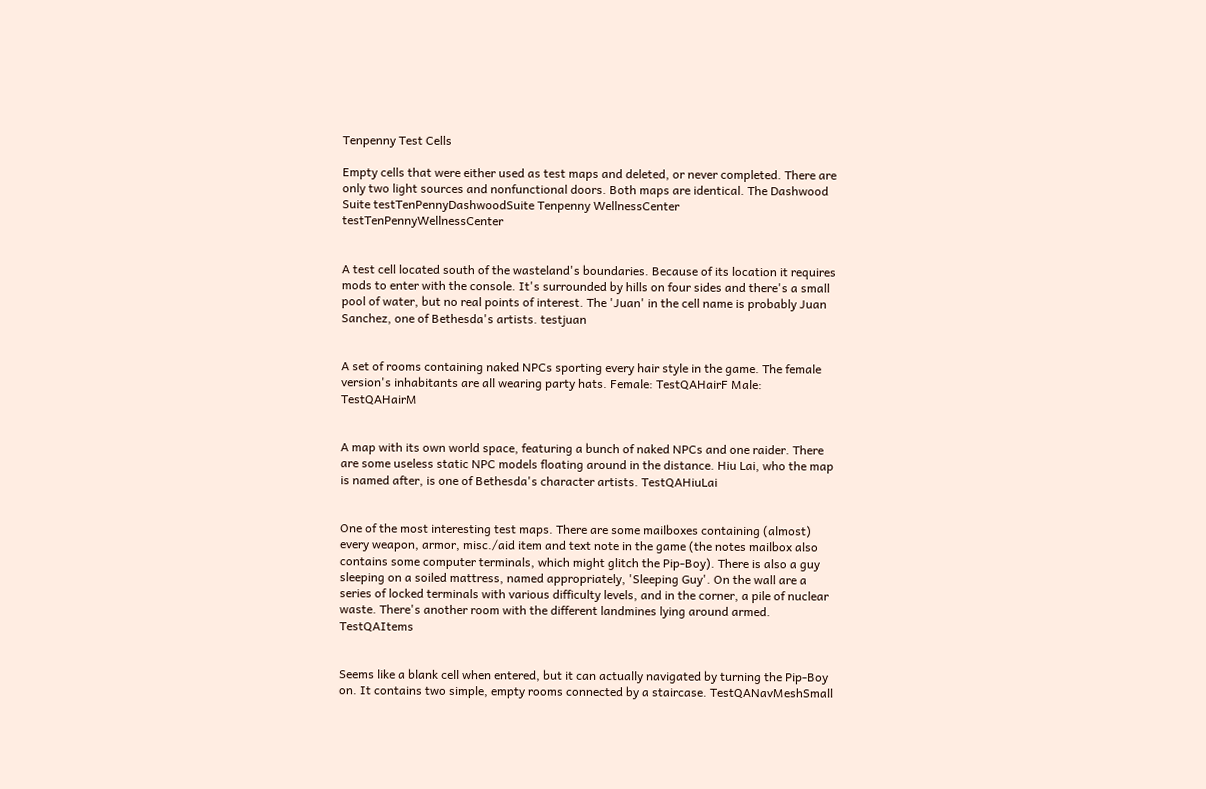Tenpenny Test Cells

Empty cells that were either used as test maps and deleted, or never completed. There are only two light sources and nonfunctional doors. Both maps are identical. The Dashwood Suite testTenPennyDashwoodSuite Tenpenny WellnessCenter testTenPennyWellnessCenter


A test cell located south of the wasteland's boundaries. Because of its location it requires mods to enter with the console. It's surrounded by hills on four sides and there's a small pool of water, but no real points of interest. The 'Juan' in the cell name is probably Juan Sanchez, one of Bethesda's artists. testjuan


A set of rooms containing naked NPCs sporting every hair style in the game. The female version's inhabitants are all wearing party hats. Female: TestQAHairF Male: TestQAHairM


A map with its own world space, featuring a bunch of naked NPCs and one raider. There are some useless static NPC models floating around in the distance. Hiu Lai, who the map is named after, is one of Bethesda's character artists. TestQAHiuLai


One of the most interesting test maps. There are some mailboxes containing (almost) every weapon, armor, misc./aid item and text note in the game (the notes mailbox also contains some computer terminals, which might glitch the Pip-Boy). There is also a guy sleeping on a soiled mattress, named appropriately, 'Sleeping Guy'. On the wall are a series of locked terminals with various difficulty levels, and in the corner, a pile of nuclear waste. There's another room with the different landmines lying around armed. TestQAItems


Seems like a blank cell when entered, but it can actually navigated by turning the Pip-Boy on. It contains two simple, empty rooms connected by a staircase. TestQANavMeshSmall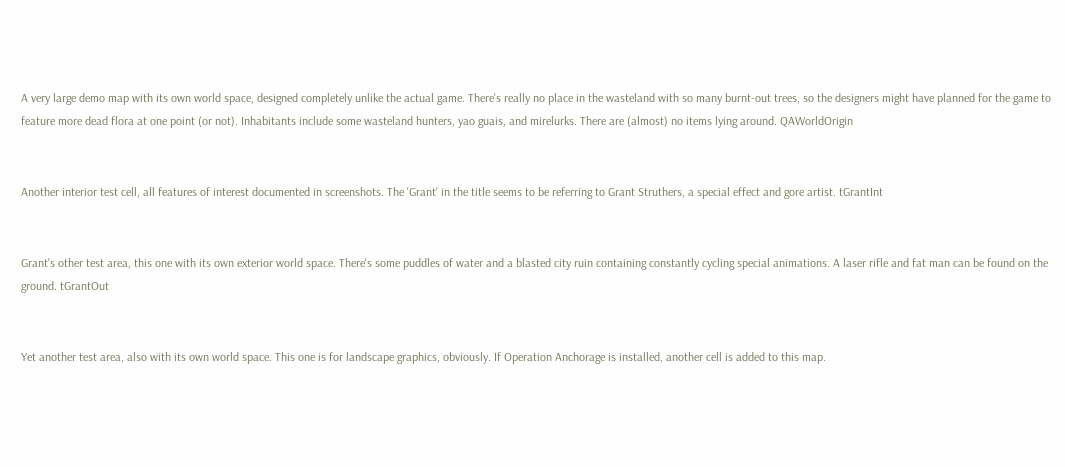A very large demo map with its own world space, designed completely unlike the actual game. There's really no place in the wasteland with so many burnt-out trees, so the designers might have planned for the game to feature more dead flora at one point (or not). Inhabitants include some wasteland hunters, yao guais, and mirelurks. There are (almost) no items lying around. QAWorldOrigin


Another interior test cell, all features of interest documented in screenshots. The 'Grant' in the title seems to be referring to Grant Struthers, a special effect and gore artist. tGrantInt


Grant's other test area, this one with its own exterior world space. There's some puddles of water and a blasted city ruin containing constantly cycling special animations. A laser rifle and fat man can be found on the ground. tGrantOut


Yet another test area, also with its own world space. This one is for landscape graphics, obviously. If Operation Anchorage is installed, another cell is added to this map.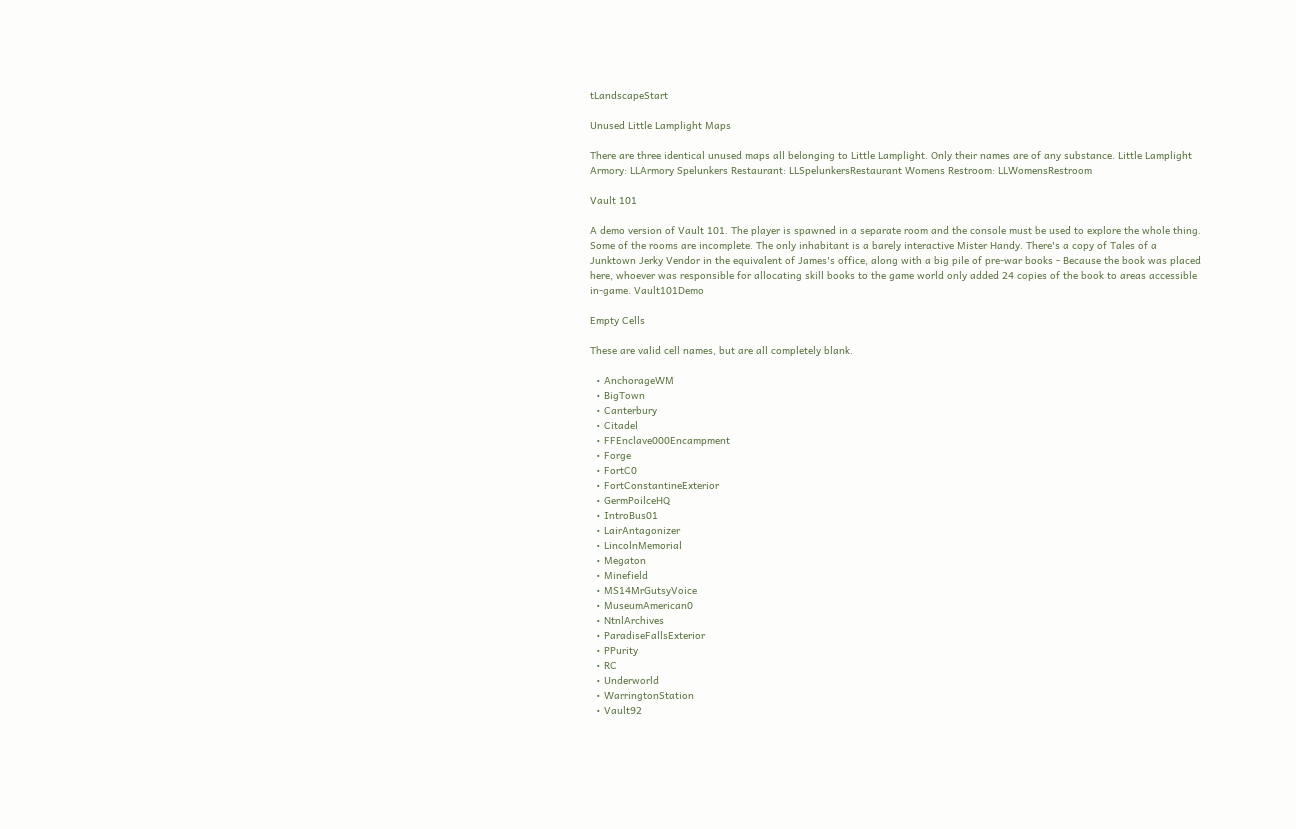tLandscapeStart

Unused Little Lamplight Maps

There are three identical unused maps all belonging to Little Lamplight. Only their names are of any substance. Little Lamplight Armory: LLArmory Spelunkers Restaurant: LLSpelunkersRestaurant Womens Restroom: LLWomensRestroom

Vault 101

A demo version of Vault 101. The player is spawned in a separate room and the console must be used to explore the whole thing. Some of the rooms are incomplete. The only inhabitant is a barely interactive Mister Handy. There's a copy of Tales of a Junktown Jerky Vendor in the equivalent of James's office, along with a big pile of pre-war books - Because the book was placed here, whoever was responsible for allocating skill books to the game world only added 24 copies of the book to areas accessible in-game. Vault101Demo

Empty Cells

These are valid cell names, but are all completely blank.

  • AnchorageWM
  • BigTown
  • Canterbury
  • Citadel
  • FFEnclave000Encampment
  • Forge
  • FortC0
  • FortConstantineExterior
  • GermPoilceHQ
  • IntroBus01
  • LairAntagonizer
  • LincolnMemorial
  • Megaton
  • Minefield
  • MS14MrGutsyVoice
  • MuseumAmerican0
  • NtnlArchives
  • ParadiseFallsExterior
  • PPurity
  • RC
  • Underworld
  • WarringtonStation
  • Vault92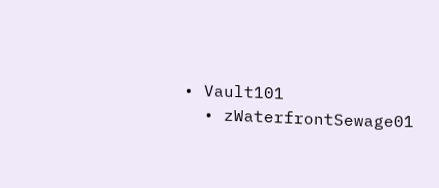• Vault101
  • zWaterfrontSewage01